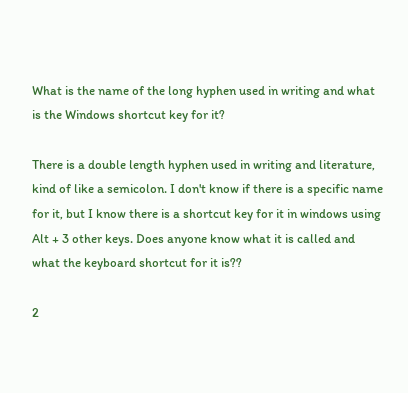What is the name of the long hyphen used in writing and what is the Windows shortcut key for it?

There is a double length hyphen used in writing and literature, kind of like a semicolon. I don't know if there is a specific name for it, but I know there is a shortcut key for it in windows using Alt + 3 other keys. Does anyone know what it is called and what the keyboard shortcut for it is??

2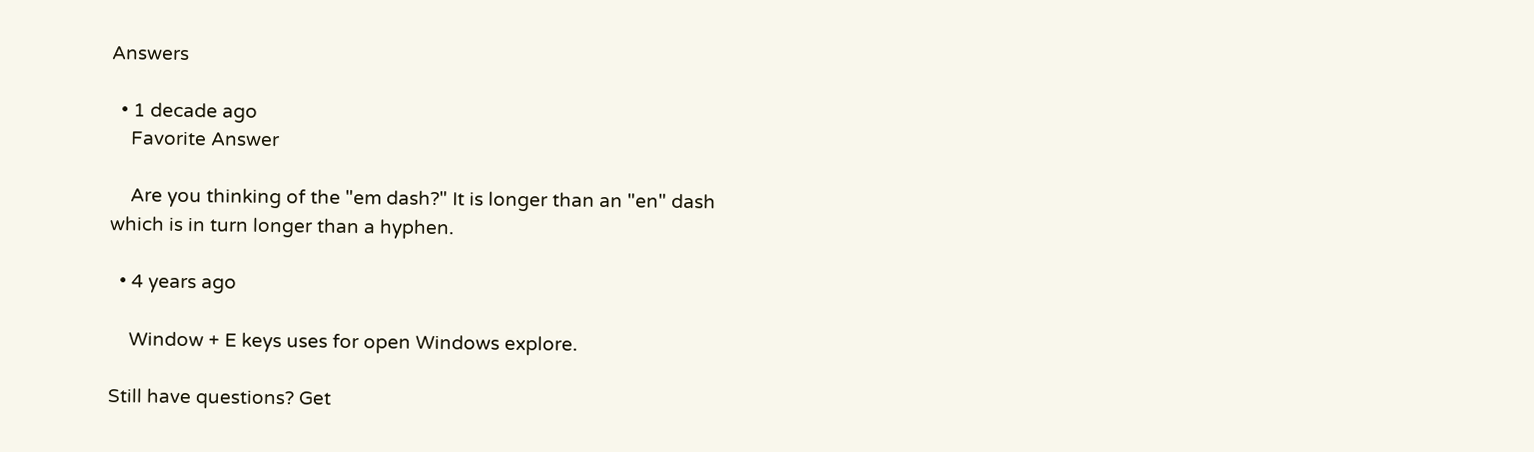Answers

  • 1 decade ago
    Favorite Answer

    Are you thinking of the "em dash?" It is longer than an "en" dash which is in turn longer than a hyphen.

  • 4 years ago

    Window + E keys uses for open Windows explore.

Still have questions? Get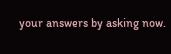your answers by asking now.